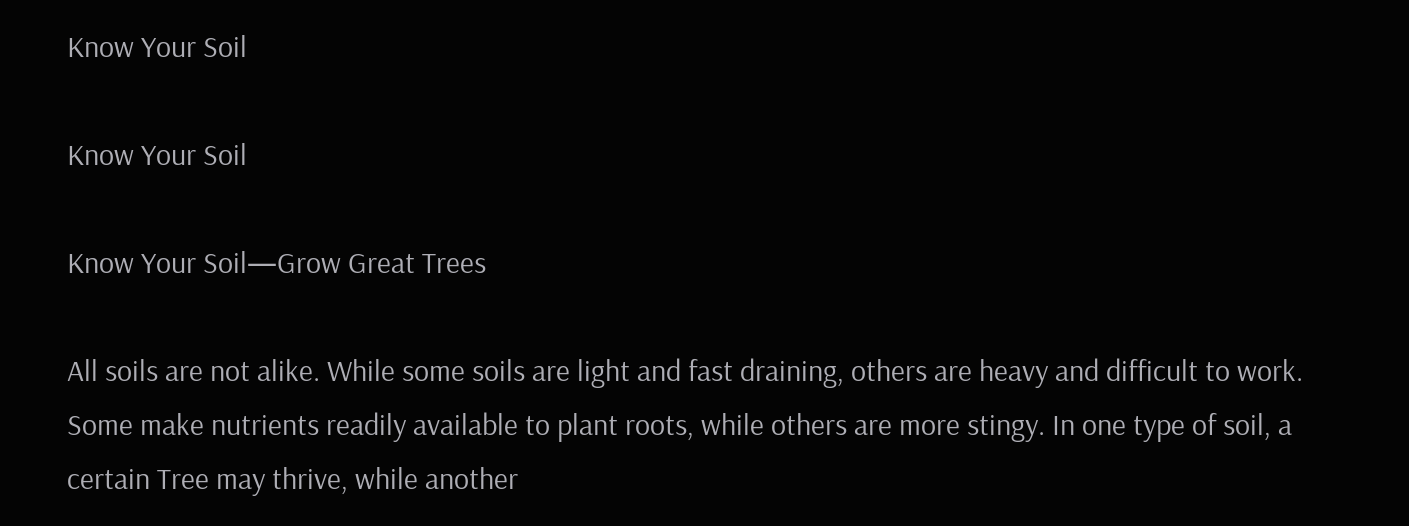Know Your Soil

Know Your Soil

Know Your Soil—Grow Great Trees

All soils are not alike. While some soils are light and fast draining, others are heavy and difficult to work. Some make nutrients readily available to plant roots, while others are more stingy. In one type of soil, a certain Tree may thrive, while another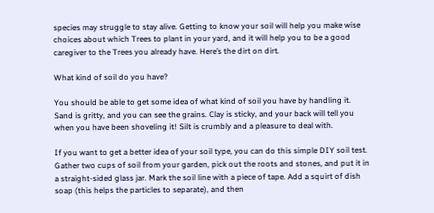species may struggle to stay alive. Getting to know your soil will help you make wise choices about which Trees to plant in your yard, and it will help you to be a good caregiver to the Trees you already have. Here’s the dirt on dirt.

What kind of soil do you have?

You should be able to get some idea of what kind of soil you have by handling it. Sand is gritty, and you can see the grains. Clay is sticky, and your back will tell you when you have been shoveling it! Silt is crumbly and a pleasure to deal with.

If you want to get a better idea of your soil type, you can do this simple DIY soil test. Gather two cups of soil from your garden, pick out the roots and stones, and put it in a straight-sided glass jar. Mark the soil line with a piece of tape. Add a squirt of dish soap (this helps the particles to separate), and then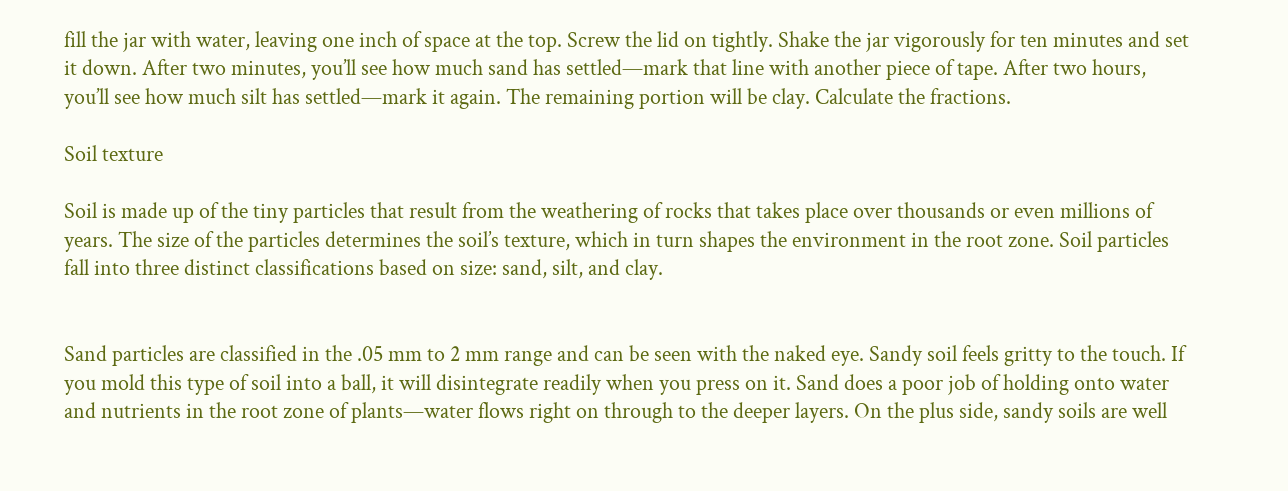fill the jar with water, leaving one inch of space at the top. Screw the lid on tightly. Shake the jar vigorously for ten minutes and set it down. After two minutes, you’ll see how much sand has settled—mark that line with another piece of tape. After two hours, you’ll see how much silt has settled—mark it again. The remaining portion will be clay. Calculate the fractions.

Soil texture

Soil is made up of the tiny particles that result from the weathering of rocks that takes place over thousands or even millions of years. The size of the particles determines the soil’s texture, which in turn shapes the environment in the root zone. Soil particles fall into three distinct classifications based on size: sand, silt, and clay.


Sand particles are classified in the .05 mm to 2 mm range and can be seen with the naked eye. Sandy soil feels gritty to the touch. If you mold this type of soil into a ball, it will disintegrate readily when you press on it. Sand does a poor job of holding onto water and nutrients in the root zone of plants—water flows right on through to the deeper layers. On the plus side, sandy soils are well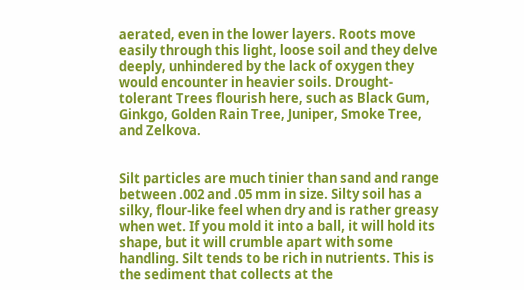aerated, even in the lower layers. Roots move easily through this light, loose soil and they delve deeply, unhindered by the lack of oxygen they would encounter in heavier soils. Drought-tolerant Trees flourish here, such as Black Gum, Ginkgo, Golden Rain Tree, Juniper, Smoke Tree, and Zelkova.


Silt particles are much tinier than sand and range between .002 and .05 mm in size. Silty soil has a silky, flour-like feel when dry and is rather greasy when wet. If you mold it into a ball, it will hold its shape, but it will crumble apart with some handling. Silt tends to be rich in nutrients. This is the sediment that collects at the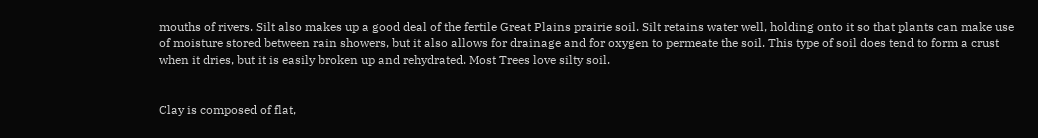mouths of rivers. Silt also makes up a good deal of the fertile Great Plains prairie soil. Silt retains water well, holding onto it so that plants can make use of moisture stored between rain showers, but it also allows for drainage and for oxygen to permeate the soil. This type of soil does tend to form a crust when it dries, but it is easily broken up and rehydrated. Most Trees love silty soil.


Clay is composed of flat,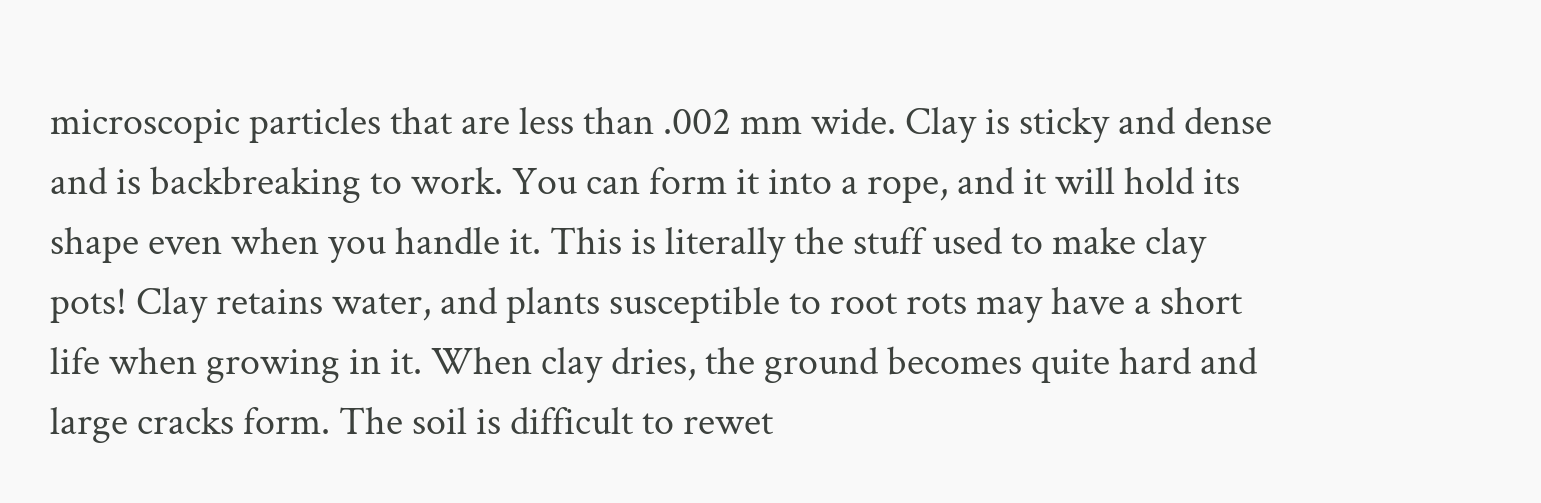microscopic particles that are less than .002 mm wide. Clay is sticky and dense and is backbreaking to work. You can form it into a rope, and it will hold its shape even when you handle it. This is literally the stuff used to make clay pots! Clay retains water, and plants susceptible to root rots may have a short life when growing in it. When clay dries, the ground becomes quite hard and large cracks form. The soil is difficult to rewet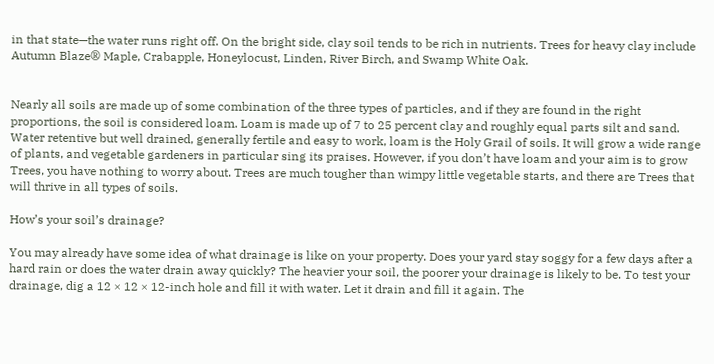in that state—the water runs right off. On the bright side, clay soil tends to be rich in nutrients. Trees for heavy clay include Autumn Blaze® Maple, Crabapple, Honeylocust, Linden, River Birch, and Swamp White Oak.


Nearly all soils are made up of some combination of the three types of particles, and if they are found in the right proportions, the soil is considered loam. Loam is made up of 7 to 25 percent clay and roughly equal parts silt and sand. Water retentive but well drained, generally fertile and easy to work, loam is the Holy Grail of soils. It will grow a wide range of plants, and vegetable gardeners in particular sing its praises. However, if you don’t have loam and your aim is to grow Trees, you have nothing to worry about. Trees are much tougher than wimpy little vegetable starts, and there are Trees that will thrive in all types of soils.

How’s your soil’s drainage?

You may already have some idea of what drainage is like on your property. Does your yard stay soggy for a few days after a hard rain or does the water drain away quickly? The heavier your soil, the poorer your drainage is likely to be. To test your drainage, dig a 12 × 12 × 12-inch hole and fill it with water. Let it drain and fill it again. The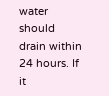water should drain within 24 hours. If it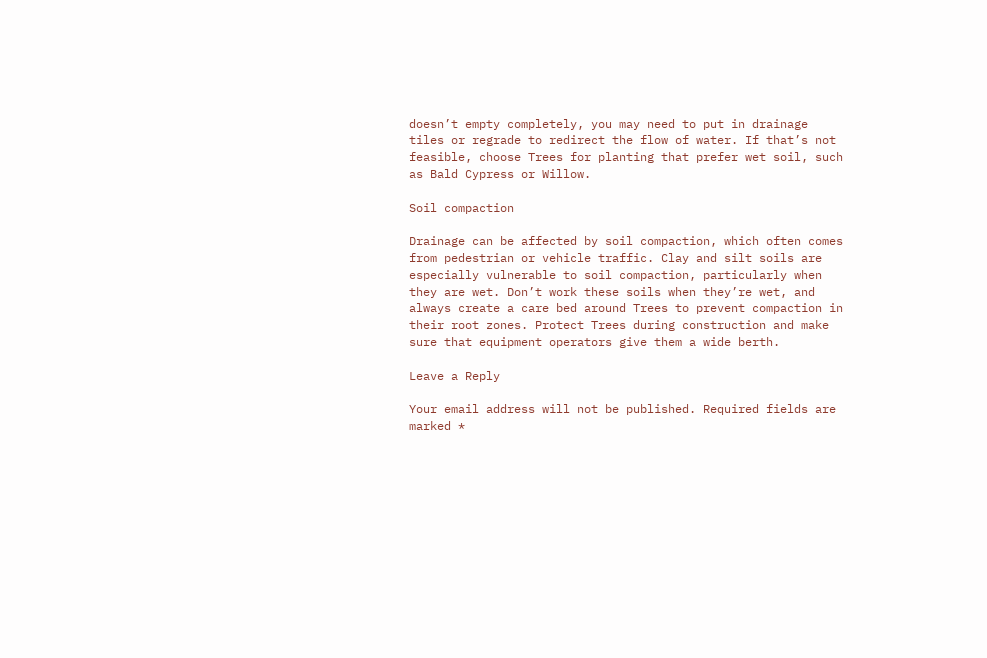doesn’t empty completely, you may need to put in drainage tiles or regrade to redirect the flow of water. If that’s not feasible, choose Trees for planting that prefer wet soil, such as Bald Cypress or Willow.

Soil compaction

Drainage can be affected by soil compaction, which often comes from pedestrian or vehicle traffic. Clay and silt soils are especially vulnerable to soil compaction, particularly when they are wet. Don’t work these soils when they’re wet, and always create a care bed around Trees to prevent compaction in their root zones. Protect Trees during construction and make sure that equipment operators give them a wide berth.

Leave a Reply

Your email address will not be published. Required fields are marked *